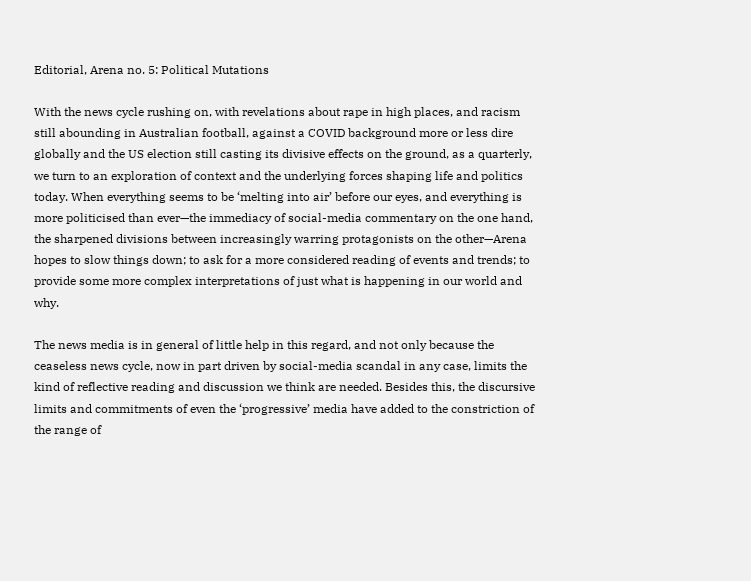Editorial, Arena no. 5: Political Mutations

With the news cycle rushing on, with revelations about rape in high places, and racism still abounding in Australian football, against a COVID background more or less dire globally and the US election still casting its divisive effects on the ground, as a quarterly, we turn to an exploration of context and the underlying forces shaping life and politics today. When everything seems to be ‘melting into air’ before our eyes, and everything is more politicised than ever—the immediacy of social-media commentary on the one hand, the sharpened divisions between increasingly warring protagonists on the other—Arena hopes to slow things down; to ask for a more considered reading of events and trends; to provide some more complex interpretations of just what is happening in our world and why.

The news media is in general of little help in this regard, and not only because the ceaseless news cycle, now in part driven by social-media scandal in any case, limits the kind of reflective reading and discussion we think are needed. Besides this, the discursive limits and commitments of even the ‘progressive’ media have added to the constriction of the range of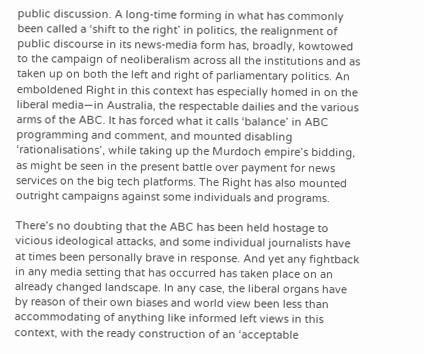public discussion. A long-time forming in what has commonly been called a ‘shift to the right’ in politics, the realignment of public discourse in its news-media form has, broadly, kowtowed to the campaign of neoliberalism across all the institutions and as taken up on both the left and right of parliamentary politics. An emboldened Right in this context has especially homed in on the liberal media—in Australia, the respectable dailies and the various arms of the ABC. It has forced what it calls ‘balance’ in ABC programming and comment, and mounted disabling ‘rationalisations’, while taking up the Murdoch empire’s bidding, as might be seen in the present battle over payment for news services on the big tech platforms. The Right has also mounted outright campaigns against some individuals and programs.

There’s no doubting that the ABC has been held hostage to vicious ideological attacks, and some individual journalists have at times been personally brave in response. And yet any fightback in any media setting that has occurred has taken place on an already changed landscape. In any case, the liberal organs have by reason of their own biases and world view been less than accommodating of anything like informed left views in this context, with the ready construction of an ‘acceptable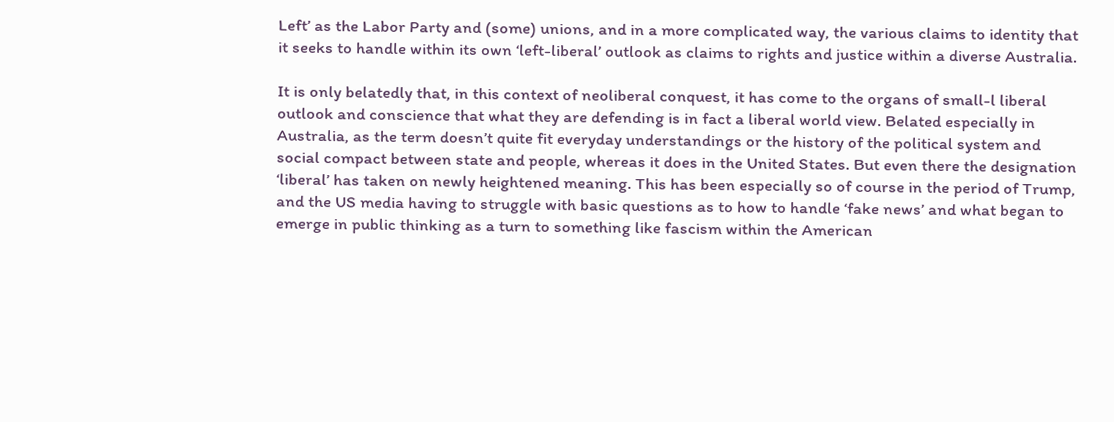Left’ as the Labor Party and (some) unions, and in a more complicated way, the various claims to identity that it seeks to handle within its own ‘left-liberal’ outlook as claims to rights and justice within a diverse Australia.

It is only belatedly that, in this context of neoliberal conquest, it has come to the organs of small-l liberal outlook and conscience that what they are defending is in fact a liberal world view. Belated especially in Australia, as the term doesn’t quite fit everyday understandings or the history of the political system and social compact between state and people, whereas it does in the United States. But even there the designation ‘liberal’ has taken on newly heightened meaning. This has been especially so of course in the period of Trump, and the US media having to struggle with basic questions as to how to handle ‘fake news’ and what began to emerge in public thinking as a turn to something like fascism within the American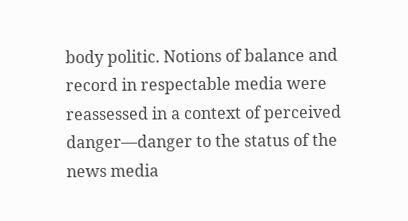body politic. Notions of balance and record in respectable media were reassessed in a context of perceived danger—danger to the status of the news media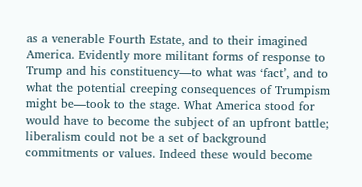as a venerable Fourth Estate, and to their imagined America. Evidently more militant forms of response to Trump and his constituency—to what was ‘fact’, and to what the potential creeping consequences of Trumpism might be—took to the stage. What America stood for would have to become the subject of an upfront battle; liberalism could not be a set of background commitments or values. Indeed these would become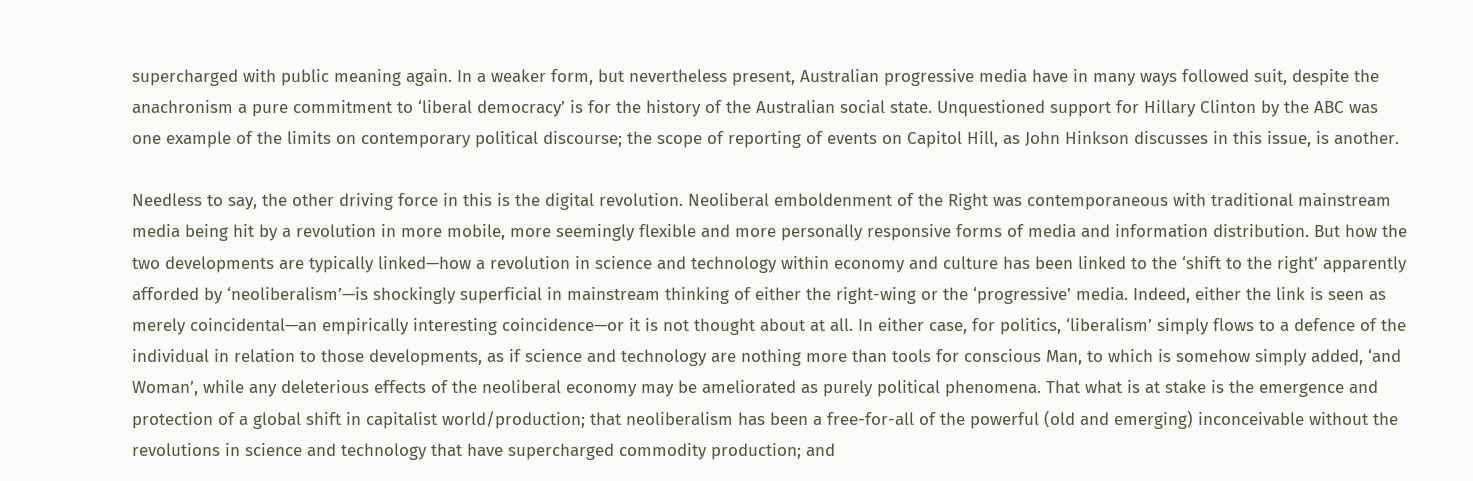supercharged with public meaning again. In a weaker form, but nevertheless present, Australian progressive media have in many ways followed suit, despite the anachronism a pure commitment to ‘liberal democracy’ is for the history of the Australian social state. Unquestioned support for Hillary Clinton by the ABC was one example of the limits on contemporary political discourse; the scope of reporting of events on Capitol Hill, as John Hinkson discusses in this issue, is another.

Needless to say, the other driving force in this is the digital revolution. Neoliberal emboldenment of the Right was contemporaneous with traditional mainstream media being hit by a revolution in more mobile, more seemingly flexible and more personally responsive forms of media and information distribution. But how the two developments are typically linked—how a revolution in science and technology within economy and culture has been linked to the ‘shift to the right’ apparently afforded by ‘neoliberalism’—is shockingly superficial in mainstream thinking of either the right-wing or the ‘progressive’ media. Indeed, either the link is seen as merely coincidental—an empirically interesting coincidence—or it is not thought about at all. In either case, for politics, ‘liberalism’ simply flows to a defence of the individual in relation to those developments, as if science and technology are nothing more than tools for conscious Man, to which is somehow simply added, ‘and Woman’, while any deleterious effects of the neoliberal economy may be ameliorated as purely political phenomena. That what is at stake is the emergence and protection of a global shift in capitalist world/production; that neoliberalism has been a free-for-all of the powerful (old and emerging) inconceivable without the revolutions in science and technology that have supercharged commodity production; and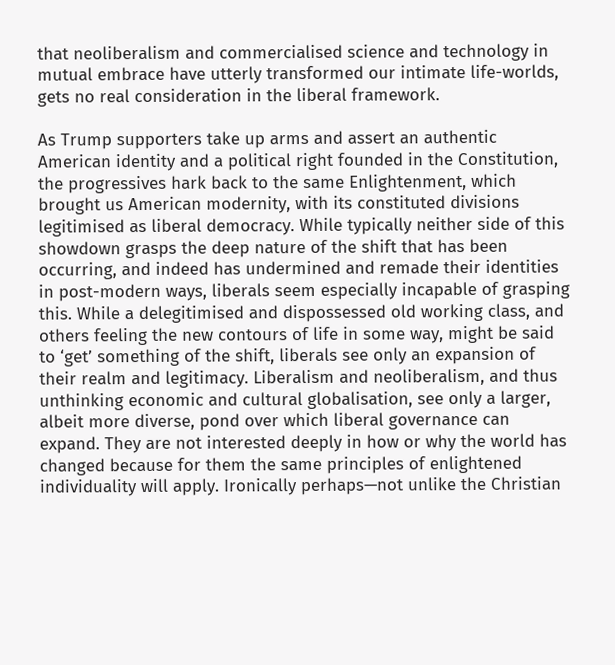that neoliberalism and commercialised science and technology in mutual embrace have utterly transformed our intimate life-worlds, gets no real consideration in the liberal framework.

As Trump supporters take up arms and assert an authentic American identity and a political right founded in the Constitution, the progressives hark back to the same Enlightenment, which brought us American modernity, with its constituted divisions legitimised as liberal democracy. While typically neither side of this showdown grasps the deep nature of the shift that has been occurring, and indeed has undermined and remade their identities in post-modern ways, liberals seem especially incapable of grasping this. While a delegitimised and dispossessed old working class, and others feeling the new contours of life in some way, might be said to ‘get’ something of the shift, liberals see only an expansion of their realm and legitimacy. Liberalism and neoliberalism, and thus unthinking economic and cultural globalisation, see only a larger, albeit more diverse, pond over which liberal governance can expand. They are not interested deeply in how or why the world has changed because for them the same principles of enlightened individuality will apply. Ironically perhaps—not unlike the Christian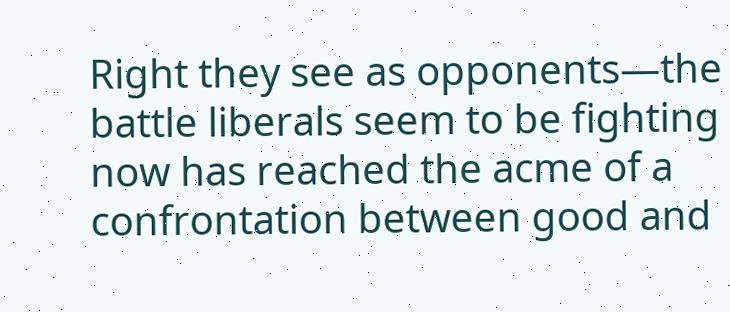Right they see as opponents—the battle liberals seem to be fighting now has reached the acme of a confrontation between good and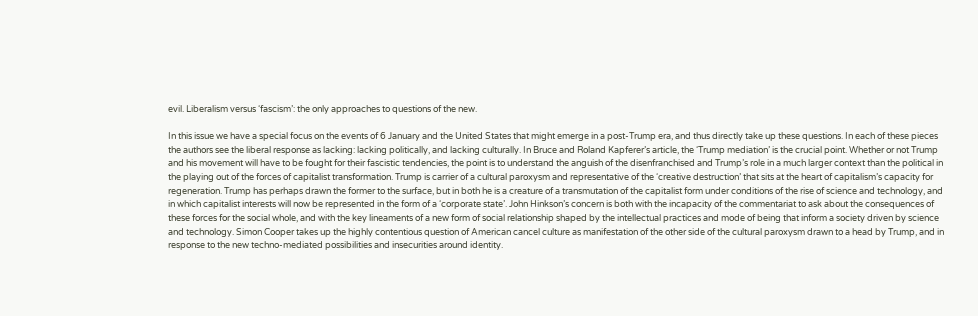evil. Liberalism versus ‘fascism’: the only approaches to questions of the new.

In this issue we have a special focus on the events of 6 January and the United States that might emerge in a post-Trump era, and thus directly take up these questions. In each of these pieces the authors see the liberal response as lacking: lacking politically, and lacking culturally. In Bruce and Roland Kapferer’s article, the ‘Trump mediation’ is the crucial point. Whether or not Trump and his movement will have to be fought for their fascistic tendencies, the point is to understand the anguish of the disenfranchised and Trump’s role in a much larger context than the political in the playing out of the forces of capitalist transformation. Trump is carrier of a cultural paroxysm and representative of the ‘creative destruction’ that sits at the heart of capitalism’s capacity for regeneration. Trump has perhaps drawn the former to the surface, but in both he is a creature of a transmutation of the capitalist form under conditions of the rise of science and technology, and in which capitalist interests will now be represented in the form of a ‘corporate state’. John Hinkson’s concern is both with the incapacity of the commentariat to ask about the consequences of these forces for the social whole, and with the key lineaments of a new form of social relationship shaped by the intellectual practices and mode of being that inform a society driven by science and technology. Simon Cooper takes up the highly contentious question of American cancel culture as manifestation of the other side of the cultural paroxysm drawn to a head by Trump, and in response to the new techno-mediated possibilities and insecurities around identity.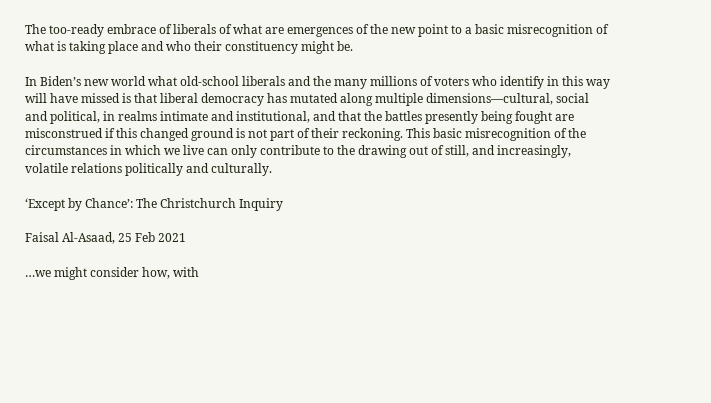The too-ready embrace of liberals of what are emergences of the new point to a basic misrecognition of what is taking place and who their constituency might be.

In Biden’s new world what old-school liberals and the many millions of voters who identify in this way will have missed is that liberal democracy has mutated along multiple dimensions—cultural, social and political, in realms intimate and institutional, and that the battles presently being fought are misconstrued if this changed ground is not part of their reckoning. This basic misrecognition of the circumstances in which we live can only contribute to the drawing out of still, and increasingly, volatile relations politically and culturally.

‘Except by Chance’: The Christchurch Inquiry

Faisal Al-Asaad, 25 Feb 2021

…we might consider how, with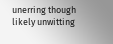unerring though likely unwitting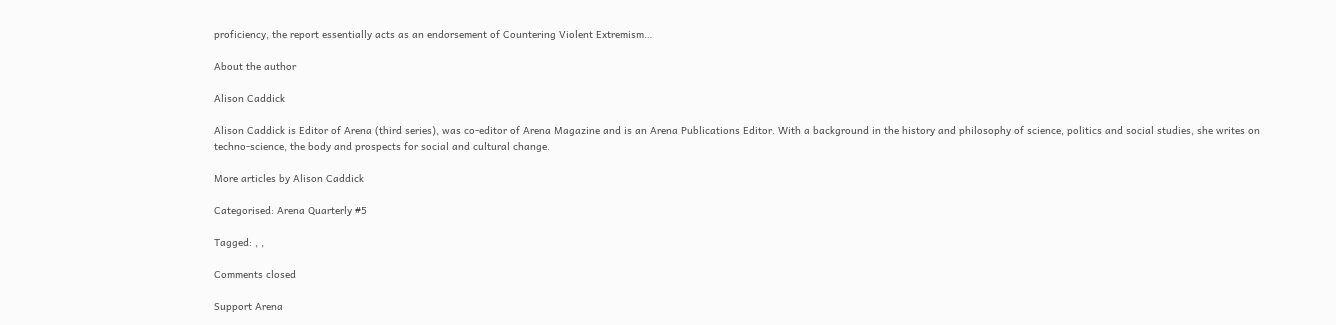proficiency, the report essentially acts as an endorsement of Countering Violent Extremism…

About the author

Alison Caddick

Alison Caddick is Editor of Arena (third series), was co-editor of Arena Magazine and is an Arena Publications Editor. With a background in the history and philosophy of science, politics and social studies, she writes on techno-science, the body and prospects for social and cultural change.

More articles by Alison Caddick

Categorised: Arena Quarterly #5

Tagged: , ,

Comments closed

Support Arena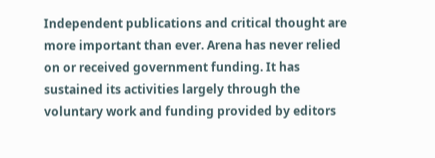Independent publications and critical thought are more important than ever. Arena has never relied on or received government funding. It has sustained its activities largely through the voluntary work and funding provided by editors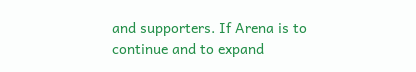and supporters. If Arena is to continue and to expand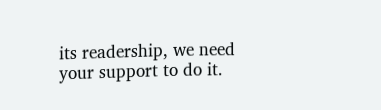its readership, we need your support to do it.